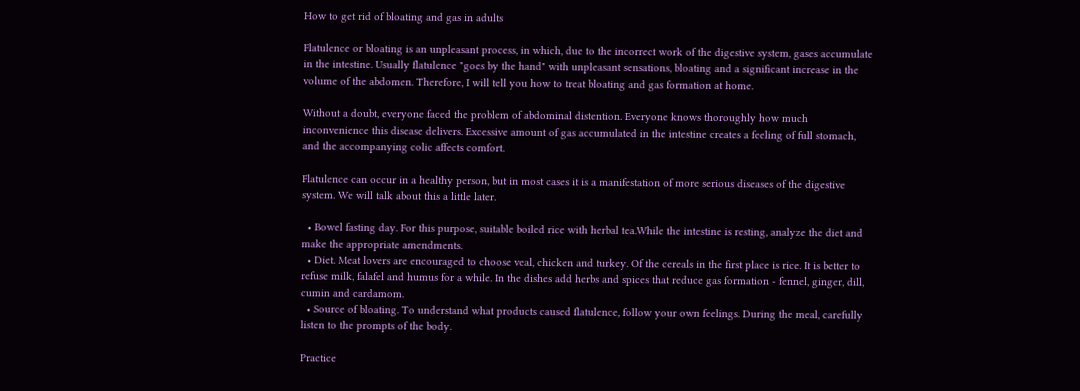How to get rid of bloating and gas in adults

Flatulence or bloating is an unpleasant process, in which, due to the incorrect work of the digestive system, gases accumulate in the intestine. Usually flatulence "goes by the hand" with unpleasant sensations, bloating and a significant increase in the volume of the abdomen. Therefore, I will tell you how to treat bloating and gas formation at home.

Without a doubt, everyone faced the problem of abdominal distention. Everyone knows thoroughly how much inconvenience this disease delivers. Excessive amount of gas accumulated in the intestine creates a feeling of full stomach, and the accompanying colic affects comfort.

Flatulence can occur in a healthy person, but in most cases it is a manifestation of more serious diseases of the digestive system. We will talk about this a little later.

  • Bowel fasting day. For this purpose, suitable boiled rice with herbal tea.While the intestine is resting, analyze the diet and make the appropriate amendments.
  • Diet. Meat lovers are encouraged to choose veal, chicken and turkey. Of the cereals in the first place is rice. It is better to refuse milk, falafel and humus for a while. In the dishes add herbs and spices that reduce gas formation - fennel, ginger, dill, cumin and cardamom.
  • Source of bloating. To understand what products caused flatulence, follow your own feelings. During the meal, carefully listen to the prompts of the body.

Practice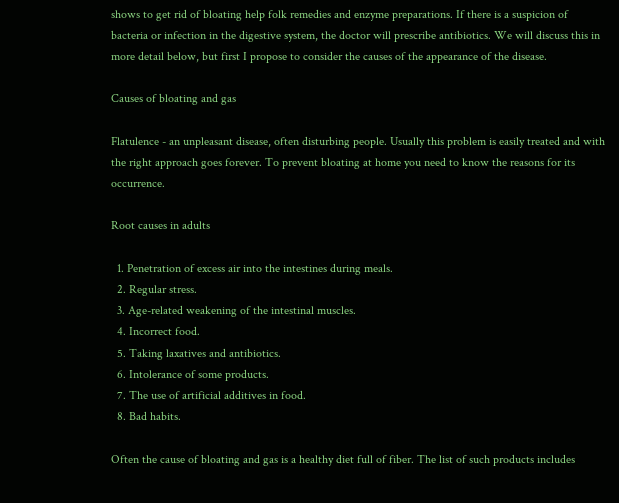shows to get rid of bloating help folk remedies and enzyme preparations. If there is a suspicion of bacteria or infection in the digestive system, the doctor will prescribe antibiotics. We will discuss this in more detail below, but first I propose to consider the causes of the appearance of the disease.

Causes of bloating and gas

Flatulence - an unpleasant disease, often disturbing people. Usually this problem is easily treated and with the right approach goes forever. To prevent bloating at home you need to know the reasons for its occurrence.

Root causes in adults

  1. Penetration of excess air into the intestines during meals.
  2. Regular stress.
  3. Age-related weakening of the intestinal muscles.
  4. Incorrect food.
  5. Taking laxatives and antibiotics.
  6. Intolerance of some products.
  7. The use of artificial additives in food.
  8. Bad habits.

Often the cause of bloating and gas is a healthy diet full of fiber. The list of such products includes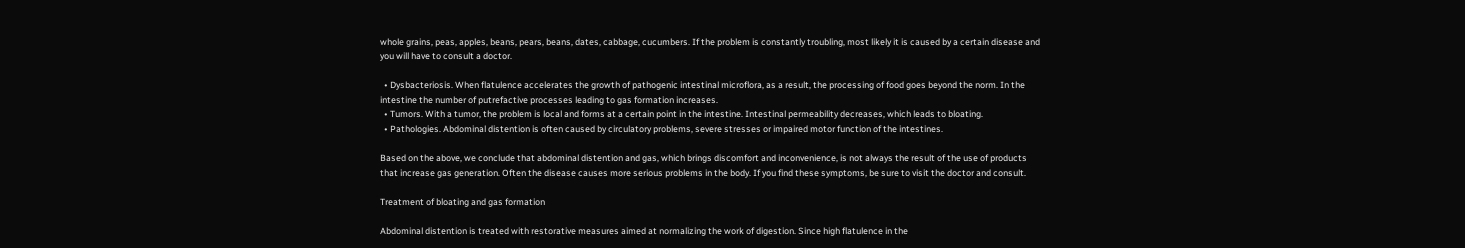whole grains, peas, apples, beans, pears, beans, dates, cabbage, cucumbers. If the problem is constantly troubling, most likely it is caused by a certain disease and you will have to consult a doctor.

  • Dysbacteriosis. When flatulence accelerates the growth of pathogenic intestinal microflora, as a result, the processing of food goes beyond the norm. In the intestine the number of putrefactive processes leading to gas formation increases.
  • Tumors. With a tumor, the problem is local and forms at a certain point in the intestine. Intestinal permeability decreases, which leads to bloating.
  • Pathologies. Abdominal distention is often caused by circulatory problems, severe stresses or impaired motor function of the intestines.

Based on the above, we conclude that abdominal distention and gas, which brings discomfort and inconvenience, is not always the result of the use of products that increase gas generation. Often the disease causes more serious problems in the body. If you find these symptoms, be sure to visit the doctor and consult.

Treatment of bloating and gas formation

Abdominal distention is treated with restorative measures aimed at normalizing the work of digestion. Since high flatulence in the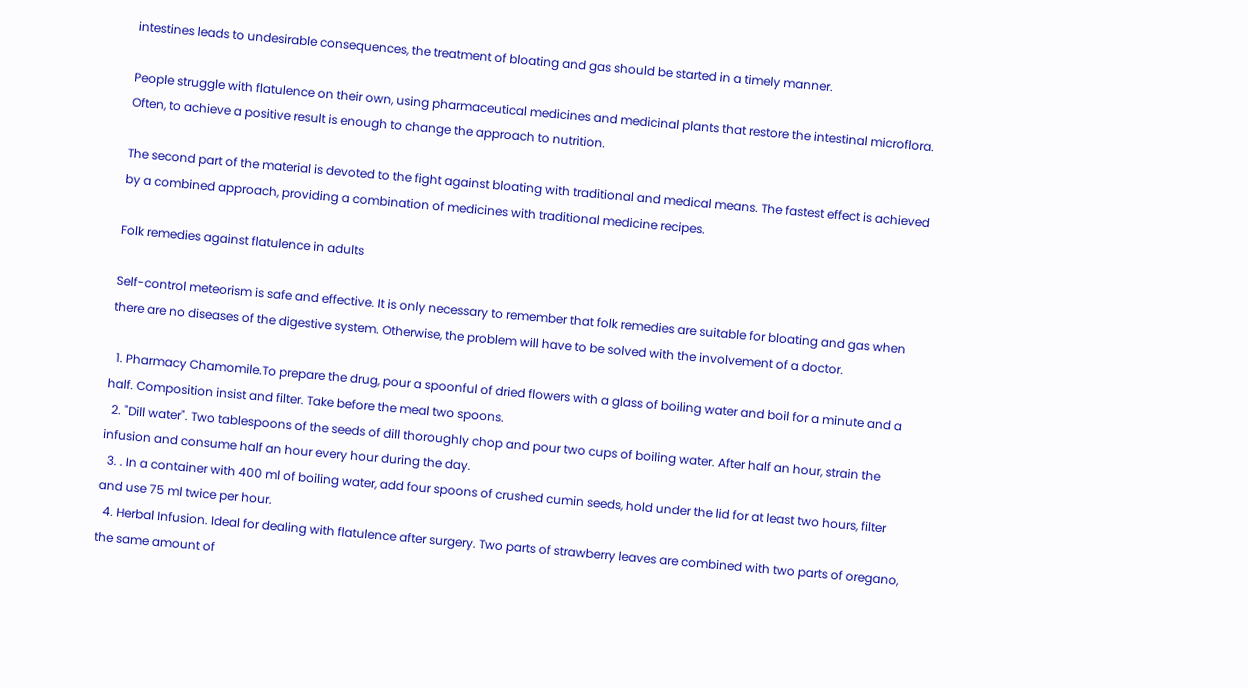intestines leads to undesirable consequences, the treatment of bloating and gas should be started in a timely manner.

People struggle with flatulence on their own, using pharmaceutical medicines and medicinal plants that restore the intestinal microflora. Often, to achieve a positive result is enough to change the approach to nutrition.

The second part of the material is devoted to the fight against bloating with traditional and medical means. The fastest effect is achieved by a combined approach, providing a combination of medicines with traditional medicine recipes.

Folk remedies against flatulence in adults

Self-control meteorism is safe and effective. It is only necessary to remember that folk remedies are suitable for bloating and gas when there are no diseases of the digestive system. Otherwise, the problem will have to be solved with the involvement of a doctor.

  1. Pharmacy Chamomile.To prepare the drug, pour a spoonful of dried flowers with a glass of boiling water and boil for a minute and a half. Composition insist and filter. Take before the meal two spoons.
  2. "Dill water". Two tablespoons of the seeds of dill thoroughly chop and pour two cups of boiling water. After half an hour, strain the infusion and consume half an hour every hour during the day.
  3. . In a container with 400 ml of boiling water, add four spoons of crushed cumin seeds, hold under the lid for at least two hours, filter and use 75 ml twice per hour.
  4. Herbal Infusion. Ideal for dealing with flatulence after surgery. Two parts of strawberry leaves are combined with two parts of oregano, the same amount of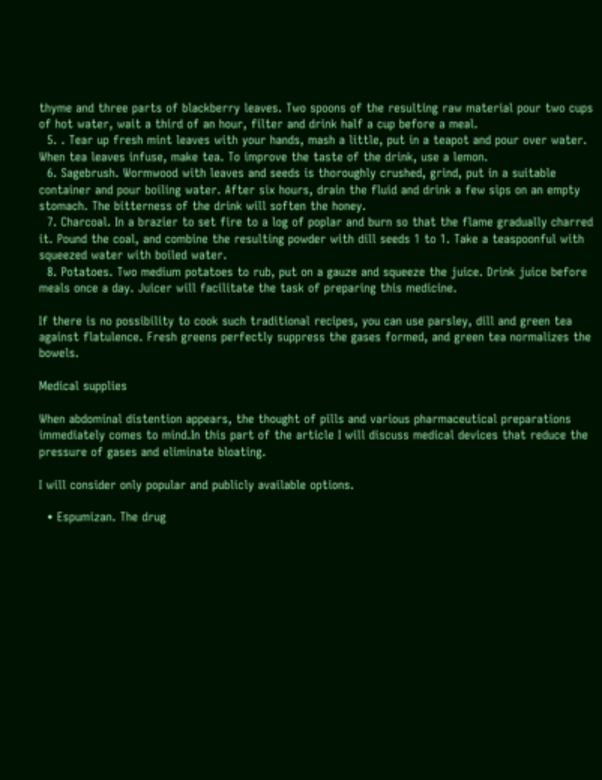thyme and three parts of blackberry leaves. Two spoons of the resulting raw material pour two cups of hot water, wait a third of an hour, filter and drink half a cup before a meal.
  5. . Tear up fresh mint leaves with your hands, mash a little, put in a teapot and pour over water. When tea leaves infuse, make tea. To improve the taste of the drink, use a lemon.
  6. Sagebrush. Wormwood with leaves and seeds is thoroughly crushed, grind, put in a suitable container and pour boiling water. After six hours, drain the fluid and drink a few sips on an empty stomach. The bitterness of the drink will soften the honey.
  7. Charcoal. In a brazier to set fire to a log of poplar and burn so that the flame gradually charred it. Pound the coal, and combine the resulting powder with dill seeds 1 to 1. Take a teaspoonful with squeezed water with boiled water.
  8. Potatoes. Two medium potatoes to rub, put on a gauze and squeeze the juice. Drink juice before meals once a day. Juicer will facilitate the task of preparing this medicine.

If there is no possibility to cook such traditional recipes, you can use parsley, dill and green tea against flatulence. Fresh greens perfectly suppress the gases formed, and green tea normalizes the bowels.

Medical supplies

When abdominal distention appears, the thought of pills and various pharmaceutical preparations immediately comes to mind.In this part of the article I will discuss medical devices that reduce the pressure of gases and eliminate bloating.

I will consider only popular and publicly available options.

  • Espumizan. The drug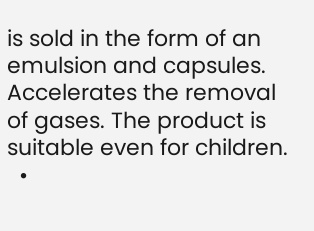is sold in the form of an emulsion and capsules. Accelerates the removal of gases. The product is suitable even for children.
  •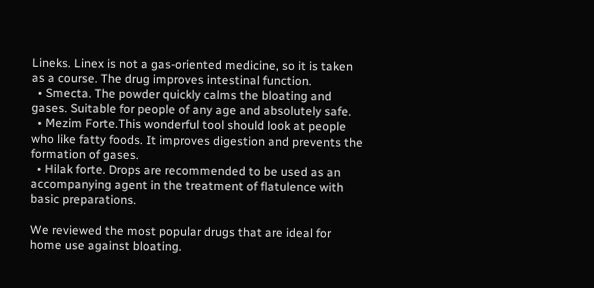Lineks. Linex is not a gas-oriented medicine, so it is taken as a course. The drug improves intestinal function.
  • Smecta. The powder quickly calms the bloating and gases. Suitable for people of any age and absolutely safe.
  • Mezim Forte.This wonderful tool should look at people who like fatty foods. It improves digestion and prevents the formation of gases.
  • Hilak forte. Drops are recommended to be used as an accompanying agent in the treatment of flatulence with basic preparations.

We reviewed the most popular drugs that are ideal for home use against bloating.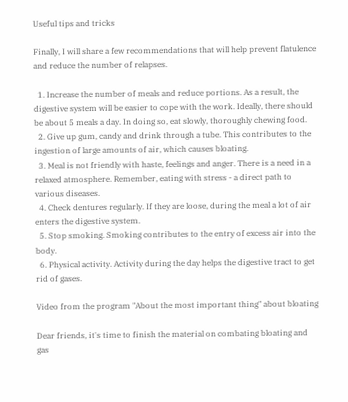Useful tips and tricks

Finally, I will share a few recommendations that will help prevent flatulence and reduce the number of relapses.

  1. Increase the number of meals and reduce portions. As a result, the digestive system will be easier to cope with the work. Ideally, there should be about 5 meals a day. In doing so, eat slowly, thoroughly chewing food.
  2. Give up gum, candy and drink through a tube. This contributes to the ingestion of large amounts of air, which causes bloating.
  3. Meal is not friendly with haste, feelings and anger. There is a need in a relaxed atmosphere. Remember, eating with stress - a direct path to various diseases.
  4. Check dentures regularly. If they are loose, during the meal a lot of air enters the digestive system.
  5. Stop smoking. Smoking contributes to the entry of excess air into the body.
  6. Physical activity. Activity during the day helps the digestive tract to get rid of gases.

Video from the program "About the most important thing" about bloating

Dear friends, it's time to finish the material on combating bloating and gas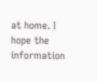at home. I hope the information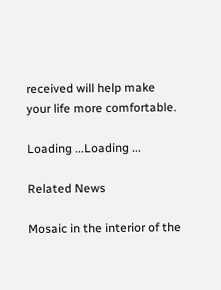received will help make your life more comfortable.

Loading ...Loading ...

Related News

Mosaic in the interior of the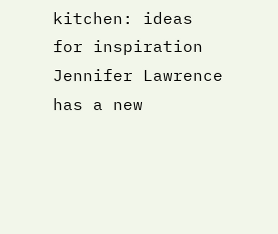kitchen: ideas for inspiration
Jennifer Lawrence has a new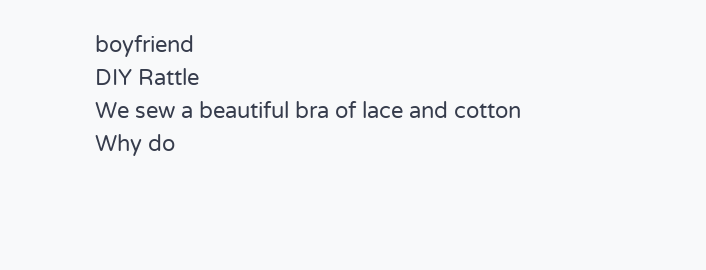boyfriend
DIY Rattle
We sew a beautiful bra of lace and cotton
Why do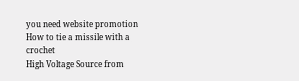you need website promotion
How to tie a missile with a crochet
High Voltage Source from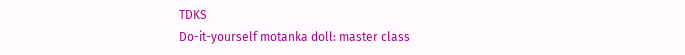TDKS
Do-it-yourself motanka doll: master class